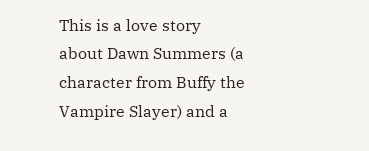This is a love story about Dawn Summers (a character from Buffy the Vampire Slayer) and a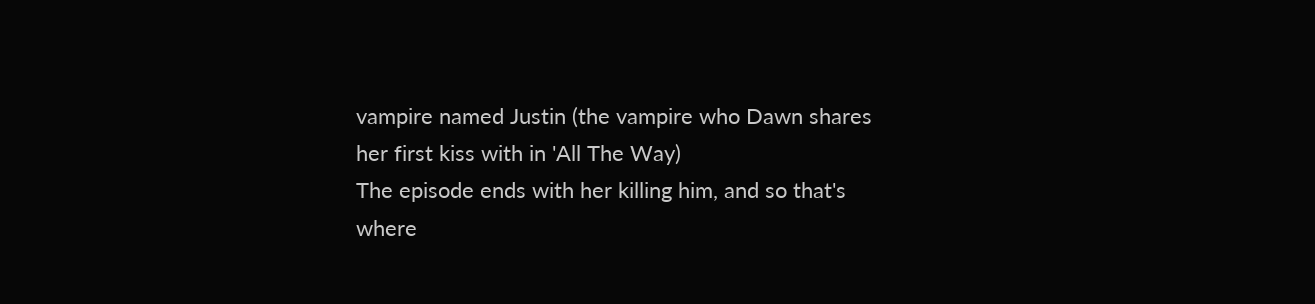vampire named Justin (the vampire who Dawn shares her first kiss with in 'All The Way)
The episode ends with her killing him, and so that's where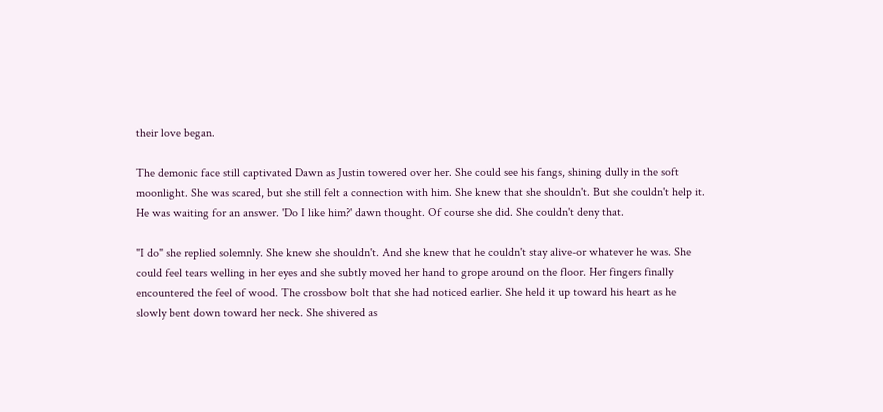their love began.

The demonic face still captivated Dawn as Justin towered over her. She could see his fangs, shining dully in the soft moonlight. She was scared, but she still felt a connection with him. She knew that she shouldn't. But she couldn't help it.
He was waiting for an answer. 'Do I like him?' dawn thought. Of course she did. She couldn't deny that.

"I do" she replied solemnly. She knew she shouldn't. And she knew that he couldn't stay alive-or whatever he was. She could feel tears welling in her eyes and she subtly moved her hand to grope around on the floor. Her fingers finally encountered the feel of wood. The crossbow bolt that she had noticed earlier. She held it up toward his heart as he slowly bent down toward her neck. She shivered as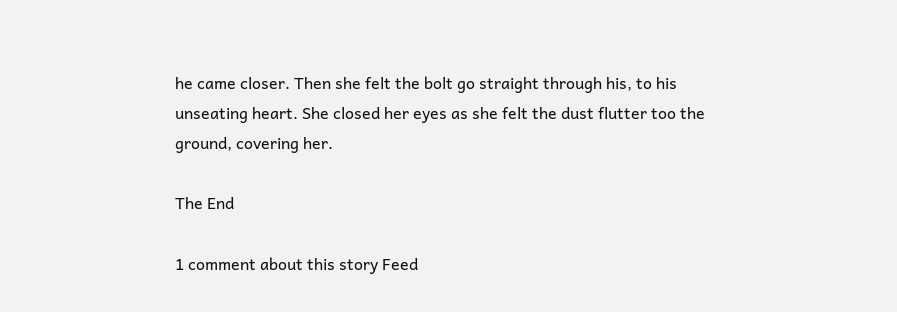he came closer. Then she felt the bolt go straight through his, to his unseating heart. She closed her eyes as she felt the dust flutter too the ground, covering her.

The End

1 comment about this story Feed